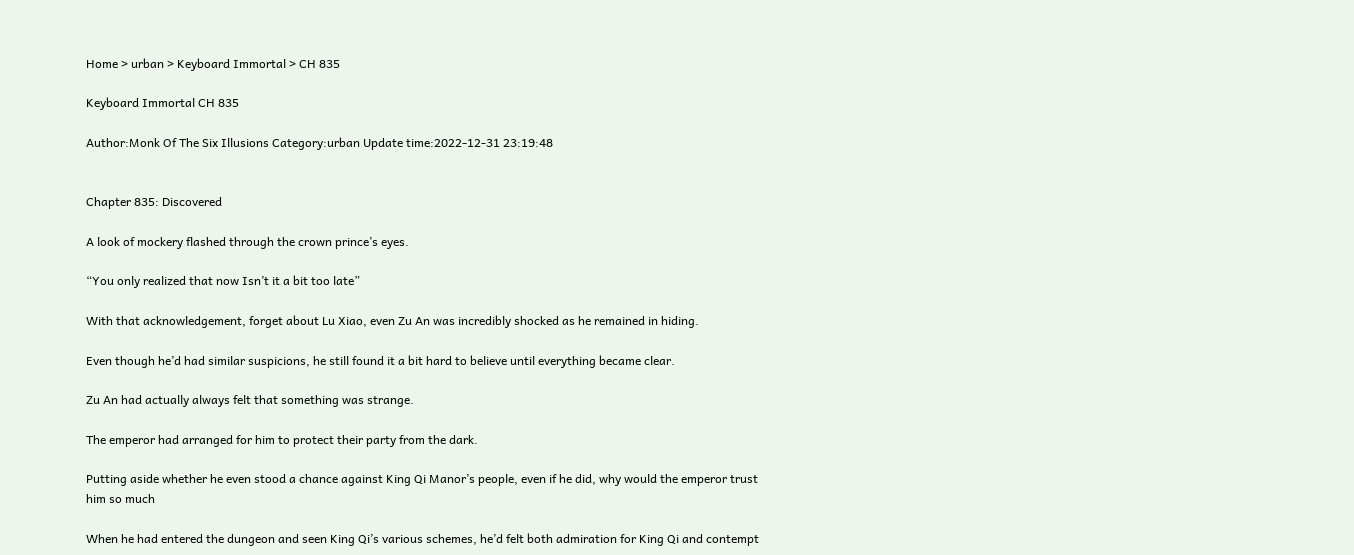Home > urban > Keyboard Immortal > CH 835

Keyboard Immortal CH 835

Author:Monk Of The Six Illusions Category:urban Update time:2022-12-31 23:19:48


Chapter 835: Discovered

A look of mockery flashed through the crown prince’s eyes.

“You only realized that now Isn’t it a bit too late”

With that acknowledgement, forget about Lu Xiao, even Zu An was incredibly shocked as he remained in hiding.

Even though he’d had similar suspicions, he still found it a bit hard to believe until everything became clear.

Zu An had actually always felt that something was strange.

The emperor had arranged for him to protect their party from the dark.

Putting aside whether he even stood a chance against King Qi Manor’s people, even if he did, why would the emperor trust him so much

When he had entered the dungeon and seen King Qi’s various schemes, he’d felt both admiration for King Qi and contempt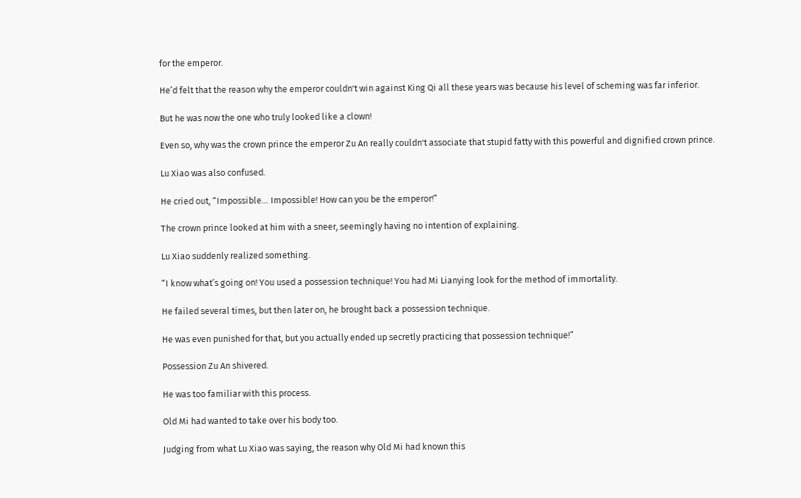for the emperor.

He’d felt that the reason why the emperor couldn't win against King Qi all these years was because his level of scheming was far inferior.

But he was now the one who truly looked like a clown!

Even so, why was the crown prince the emperor Zu An really couldn't associate that stupid fatty with this powerful and dignified crown prince.

Lu Xiao was also confused.

He cried out, “Impossible… Impossible! How can you be the emperor!”

The crown prince looked at him with a sneer, seemingly having no intention of explaining.

Lu Xiao suddenly realized something.

“I know what’s going on! You used a possession technique! You had Mi Lianying look for the method of immortality.

He failed several times, but then later on, he brought back a possession technique.

He was even punished for that, but you actually ended up secretly practicing that possession technique!”

Possession Zu An shivered.

He was too familiar with this process.

Old Mi had wanted to take over his body too.

Judging from what Lu Xiao was saying, the reason why Old Mi had known this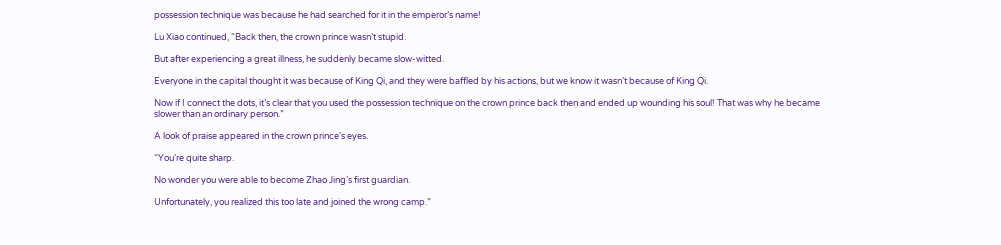possession technique was because he had searched for it in the emperor’s name!

Lu Xiao continued, “Back then, the crown prince wasn’t stupid.

But after experiencing a great illness, he suddenly became slow-witted.

Everyone in the capital thought it was because of King Qi, and they were baffled by his actions, but we know it wasn’t because of King Qi.

Now if I connect the dots, it’s clear that you used the possession technique on the crown prince back then and ended up wounding his soul! That was why he became slower than an ordinary person.”

A look of praise appeared in the crown prince’s eyes.

“You’re quite sharp.

No wonder you were able to become Zhao Jing’s first guardian.

Unfortunately, you realized this too late and joined the wrong camp.”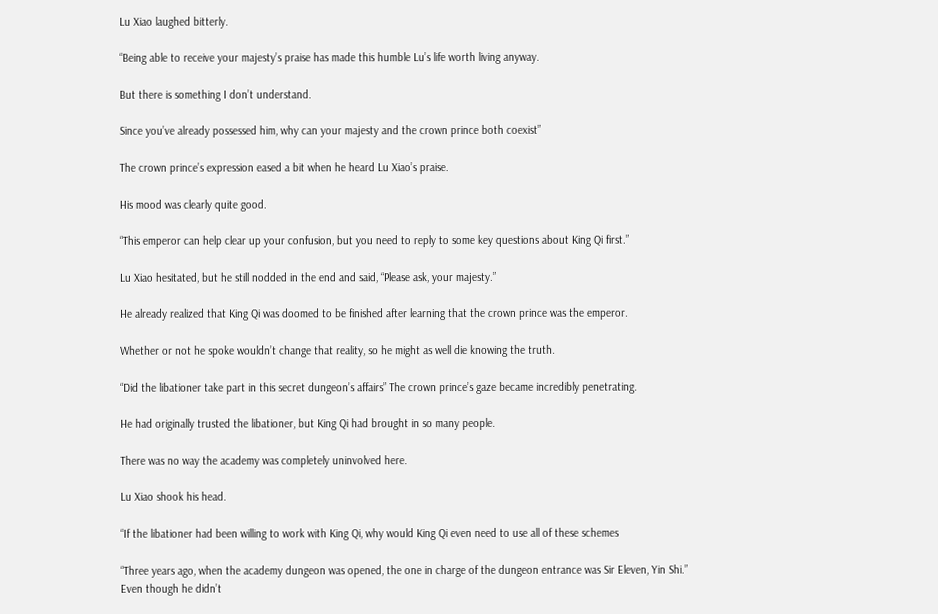Lu Xiao laughed bitterly.

“Being able to receive your majesty’s praise has made this humble Lu’s life worth living anyway.

But there is something I don’t understand.

Since you’ve already possessed him, why can your majesty and the crown prince both coexist”

The crown prince’s expression eased a bit when he heard Lu Xiao’s praise.

His mood was clearly quite good.

“This emperor can help clear up your confusion, but you need to reply to some key questions about King Qi first.”

Lu Xiao hesitated, but he still nodded in the end and said, “Please ask, your majesty.”

He already realized that King Qi was doomed to be finished after learning that the crown prince was the emperor.

Whether or not he spoke wouldn’t change that reality, so he might as well die knowing the truth.

“Did the libationer take part in this secret dungeon’s affairs” The crown prince’s gaze became incredibly penetrating.

He had originally trusted the libationer, but King Qi had brought in so many people.

There was no way the academy was completely uninvolved here.

Lu Xiao shook his head.

“If the libationer had been willing to work with King Qi, why would King Qi even need to use all of these schemes

“Three years ago, when the academy dungeon was opened, the one in charge of the dungeon entrance was Sir Eleven, Yin Shi.” Even though he didn’t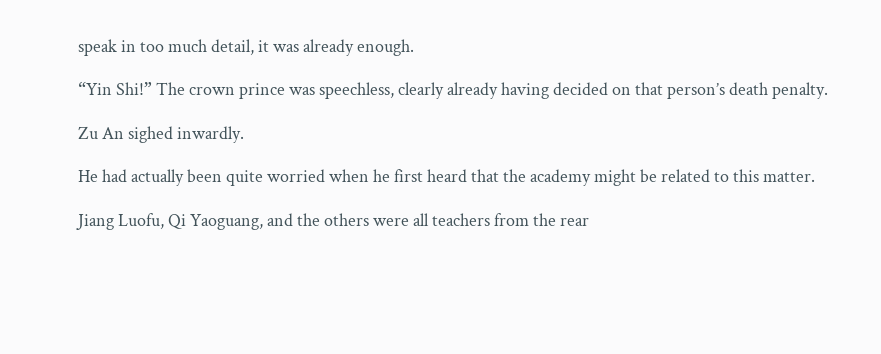speak in too much detail, it was already enough.

“Yin Shi!” The crown prince was speechless, clearly already having decided on that person’s death penalty.

Zu An sighed inwardly.

He had actually been quite worried when he first heard that the academy might be related to this matter.

Jiang Luofu, Qi Yaoguang, and the others were all teachers from the rear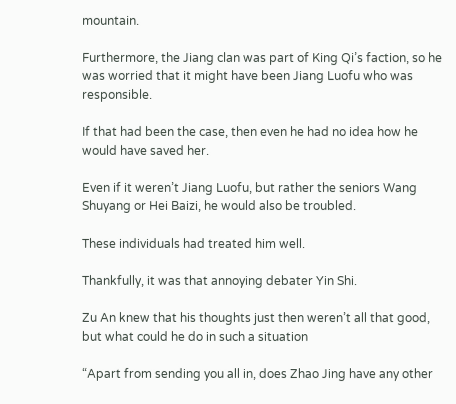mountain.

Furthermore, the Jiang clan was part of King Qi’s faction, so he was worried that it might have been Jiang Luofu who was responsible.

If that had been the case, then even he had no idea how he would have saved her.

Even if it weren’t Jiang Luofu, but rather the seniors Wang Shuyang or Hei Baizi, he would also be troubled.

These individuals had treated him well.

Thankfully, it was that annoying debater Yin Shi.

Zu An knew that his thoughts just then weren’t all that good, but what could he do in such a situation

“Apart from sending you all in, does Zhao Jing have any other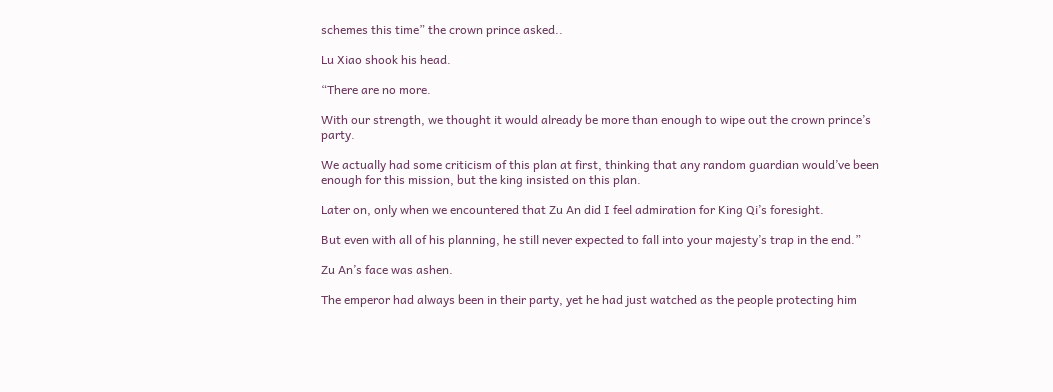schemes this time” the crown prince asked..

Lu Xiao shook his head.

“There are no more.

With our strength, we thought it would already be more than enough to wipe out the crown prince’s party.

We actually had some criticism of this plan at first, thinking that any random guardian would’ve been enough for this mission, but the king insisted on this plan.

Later on, only when we encountered that Zu An did I feel admiration for King Qi’s foresight.

But even with all of his planning, he still never expected to fall into your majesty’s trap in the end.”

Zu An’s face was ashen.

The emperor had always been in their party, yet he had just watched as the people protecting him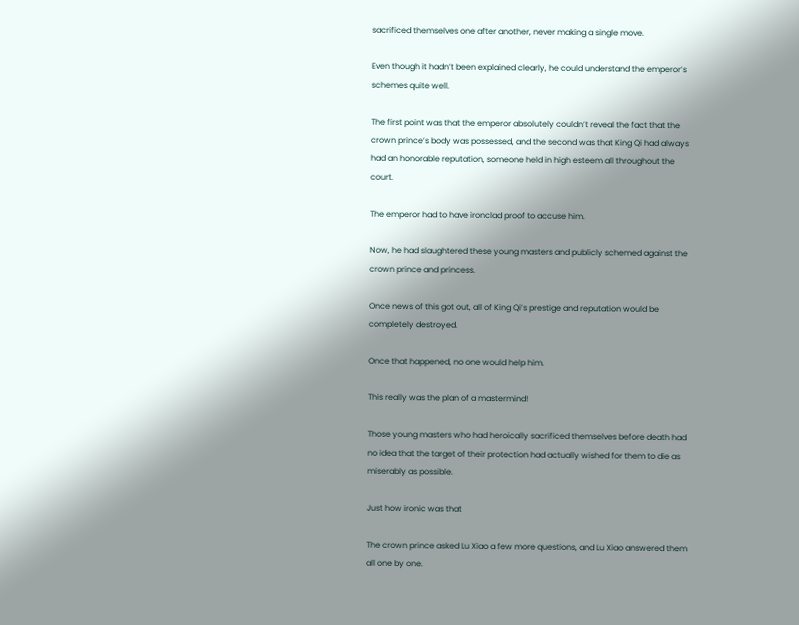sacrificed themselves one after another, never making a single move.

Even though it hadn’t been explained clearly, he could understand the emperor’s schemes quite well.

The first point was that the emperor absolutely couldn’t reveal the fact that the crown prince’s body was possessed, and the second was that King Qi had always had an honorable reputation, someone held in high esteem all throughout the court.

The emperor had to have ironclad proof to accuse him.

Now, he had slaughtered these young masters and publicly schemed against the crown prince and princess.

Once news of this got out, all of King Qi’s prestige and reputation would be completely destroyed.

Once that happened, no one would help him.

This really was the plan of a mastermind!

Those young masters who had heroically sacrificed themselves before death had no idea that the target of their protection had actually wished for them to die as miserably as possible.

Just how ironic was that

The crown prince asked Lu Xiao a few more questions, and Lu Xiao answered them all one by one.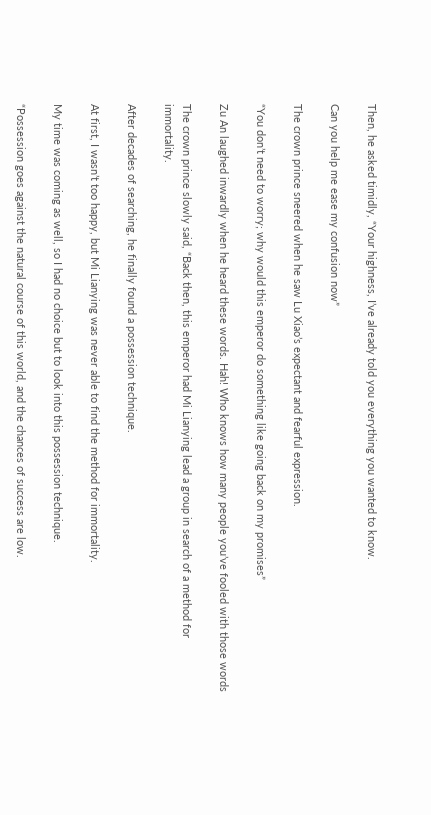Then, he asked timidly, “Your highness, I’ve already told you everything you wanted to know.

Can you help me ease my confusion now”

The crown prince sneered when he saw Lu Xiao’s expectant and fearful expression.

“You don’t need to worry; why would this emperor do something like going back on my promises”

Zu An laughed inwardly when he heard these words. Hah! Who knows how many people you’ve fooled with those words

The crown prince slowly said, “Back then, this emperor had Mi Lianying lead a group in search of a method for immortality.

After decades of searching, he finally found a possession technique.

At first, I wasn’t too happy, but Mi Lianying was never able to find the method for immortality.

My time was coming as well, so I had no choice but to look into this possession technique.

“Possession goes against the natural course of this world, and the chances of success are low.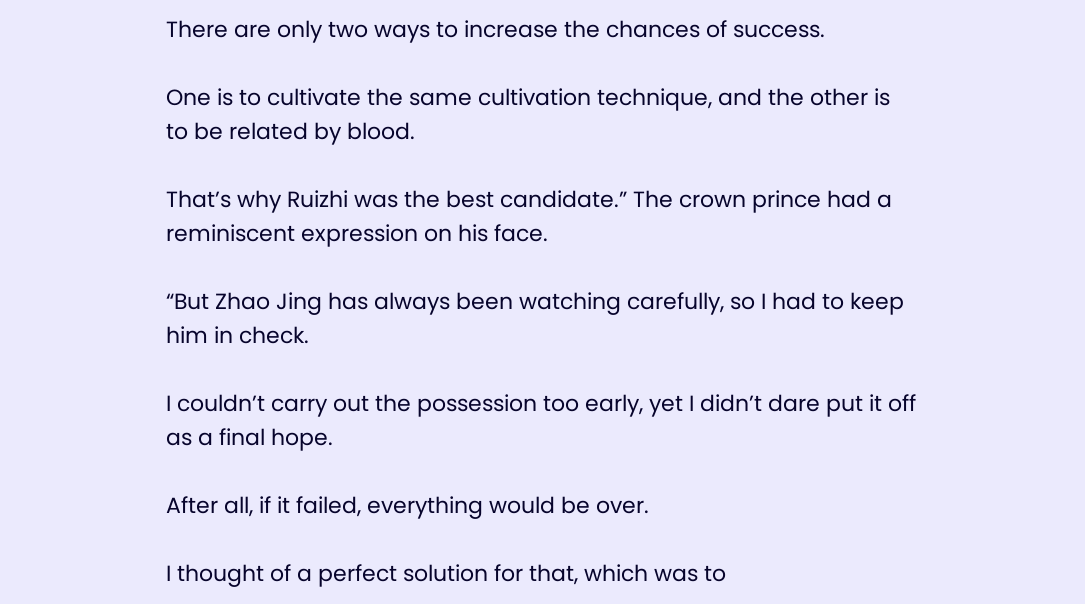There are only two ways to increase the chances of success.

One is to cultivate the same cultivation technique, and the other is to be related by blood.

That’s why Ruizhi was the best candidate.” The crown prince had a reminiscent expression on his face.

“But Zhao Jing has always been watching carefully, so I had to keep him in check.

I couldn’t carry out the possession too early, yet I didn’t dare put it off as a final hope.

After all, if it failed, everything would be over.

I thought of a perfect solution for that, which was to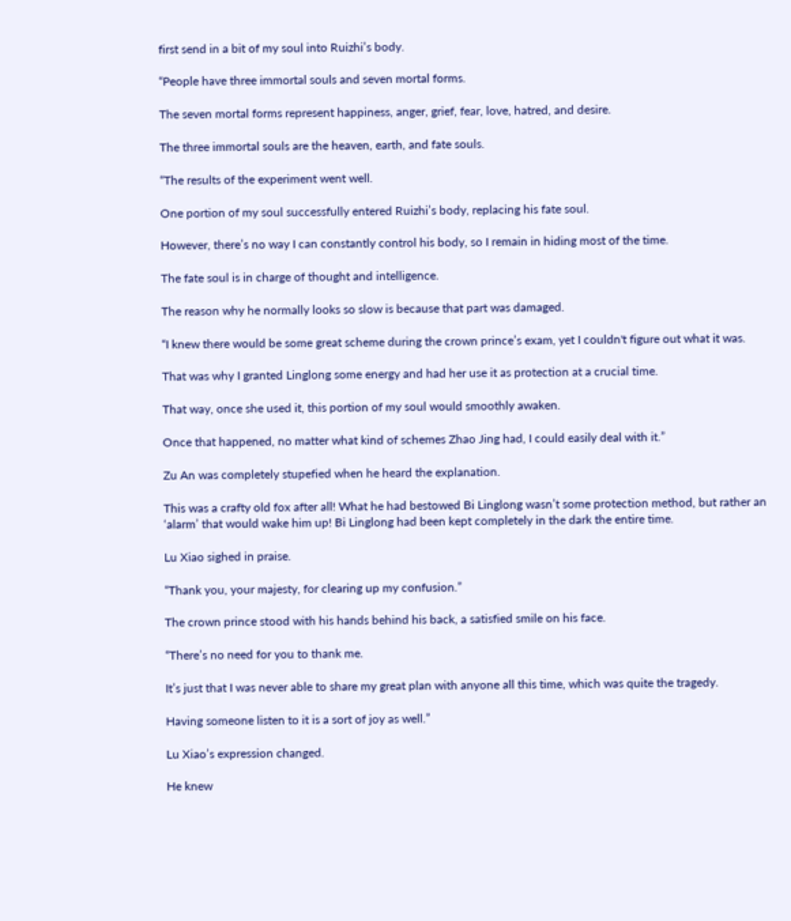first send in a bit of my soul into Ruizhi’s body.

“People have three immortal souls and seven mortal forms.

The seven mortal forms represent happiness, anger, grief, fear, love, hatred, and desire.

The three immortal souls are the heaven, earth, and fate souls.

“The results of the experiment went well.

One portion of my soul successfully entered Ruizhi’s body, replacing his fate soul.

However, there’s no way I can constantly control his body, so I remain in hiding most of the time.

The fate soul is in charge of thought and intelligence.

The reason why he normally looks so slow is because that part was damaged.

“I knew there would be some great scheme during the crown prince’s exam, yet I couldn't figure out what it was.

That was why I granted Linglong some energy and had her use it as protection at a crucial time.

That way, once she used it, this portion of my soul would smoothly awaken.

Once that happened, no matter what kind of schemes Zhao Jing had, I could easily deal with it.”

Zu An was completely stupefied when he heard the explanation.

This was a crafty old fox after all! What he had bestowed Bi Linglong wasn’t some protection method, but rather an ‘alarm’ that would wake him up! Bi Linglong had been kept completely in the dark the entire time.

Lu Xiao sighed in praise.

“Thank you, your majesty, for clearing up my confusion.”

The crown prince stood with his hands behind his back, a satisfied smile on his face.

“There’s no need for you to thank me.

It’s just that I was never able to share my great plan with anyone all this time, which was quite the tragedy.

Having someone listen to it is a sort of joy as well.”

Lu Xiao’s expression changed.

He knew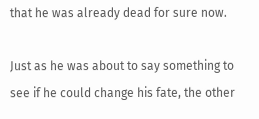that he was already dead for sure now.

Just as he was about to say something to see if he could change his fate, the other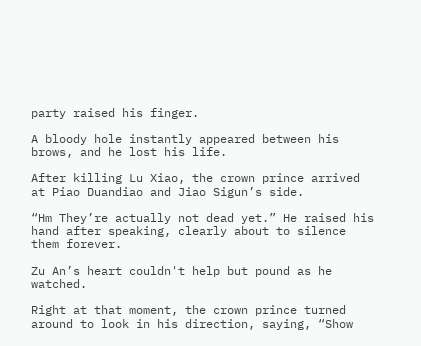party raised his finger.

A bloody hole instantly appeared between his brows, and he lost his life.

After killing Lu Xiao, the crown prince arrived at Piao Duandiao and Jiao Sigun’s side.

“Hm They’re actually not dead yet.” He raised his hand after speaking, clearly about to silence them forever.

Zu An’s heart couldn't help but pound as he watched.

Right at that moment, the crown prince turned around to look in his direction, saying, “Show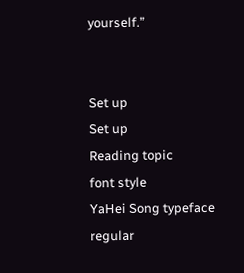yourself.”


Set up
Set up
Reading topic
font style
YaHei Song typeface regular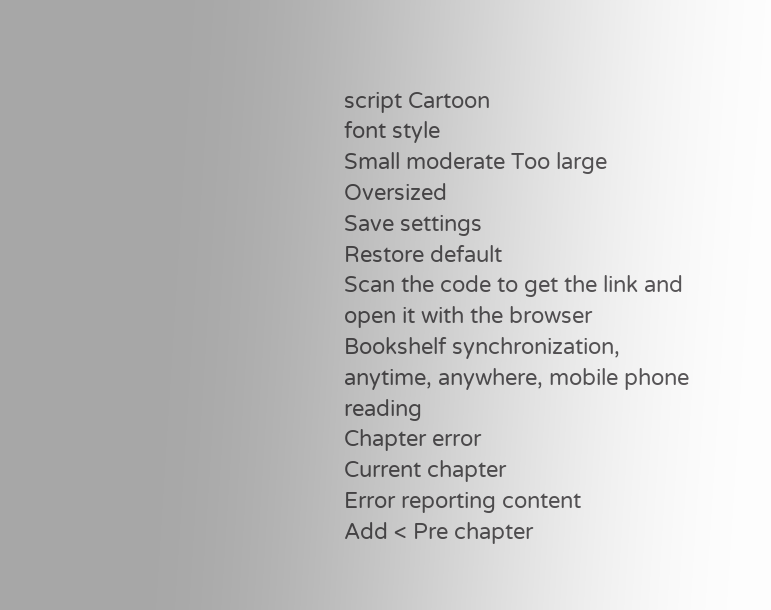script Cartoon
font style
Small moderate Too large Oversized
Save settings
Restore default
Scan the code to get the link and open it with the browser
Bookshelf synchronization, anytime, anywhere, mobile phone reading
Chapter error
Current chapter
Error reporting content
Add < Pre chapter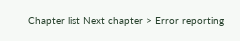Chapter list Next chapter > Error reporting